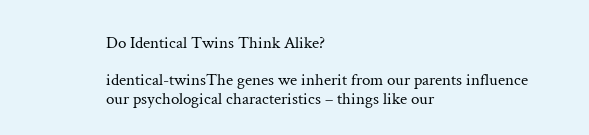Do Identical Twins Think Alike?

identical-twinsThe genes we inherit from our parents influence our psychological characteristics – things like our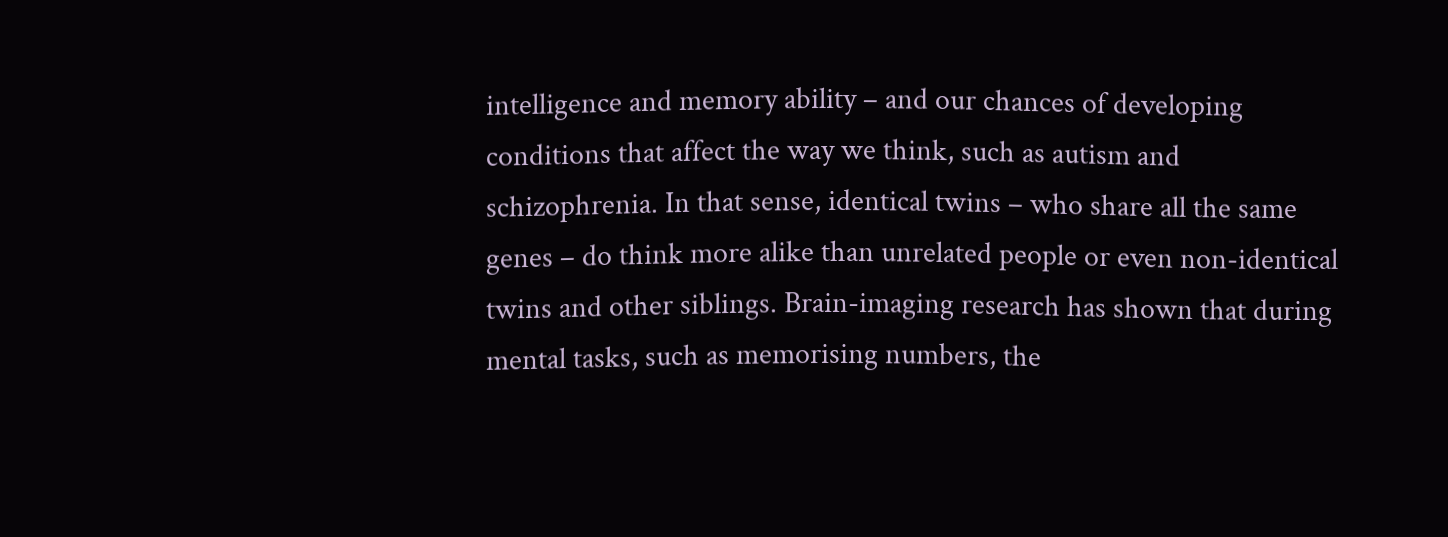intelligence and memory ability – and our chances of developing conditions that affect the way we think, such as autism and schizophrenia. In that sense, identical twins – who share all the same genes – do think more alike than unrelated people or even non-identical twins and other siblings. Brain-imaging research has shown that during mental tasks, such as memorising numbers, the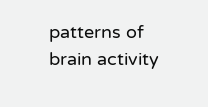patterns of brain activity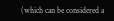(which can be considered a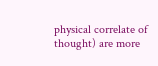physical correlate of thought) are more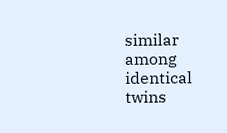similar among identical twins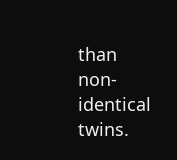than non-identical twins.